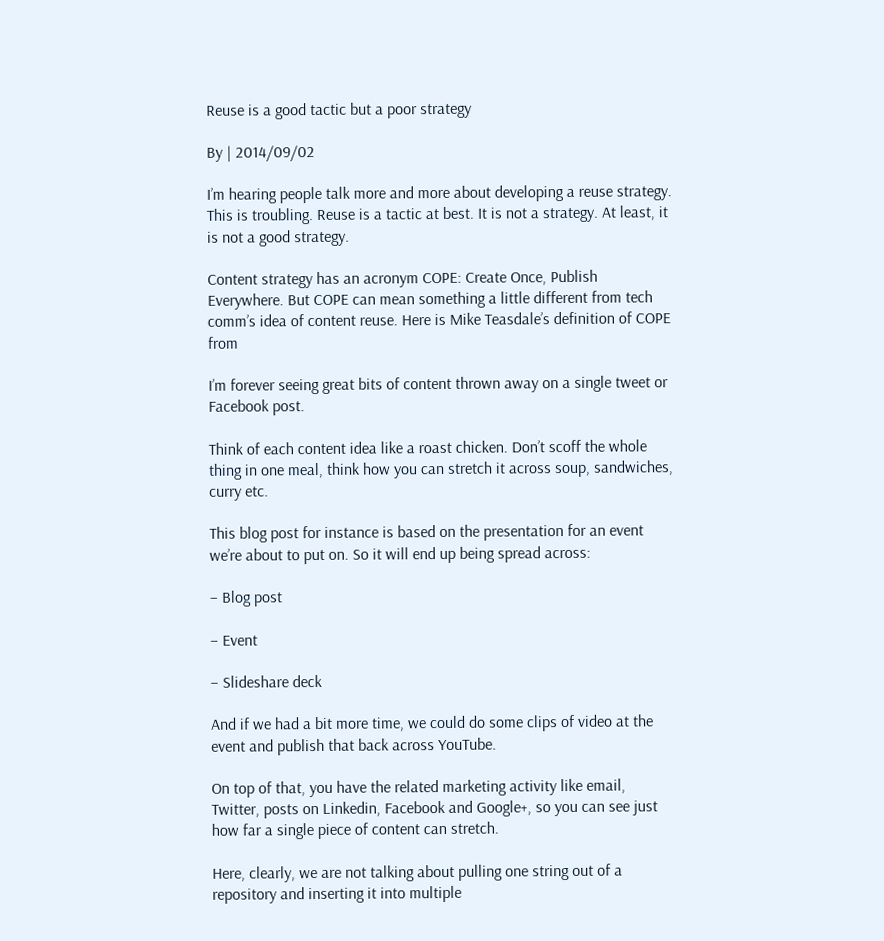Reuse is a good tactic but a poor strategy

By | 2014/09/02

I’m hearing people talk more and more about developing a reuse strategy. This is troubling. Reuse is a tactic at best. It is not a strategy. At least, it is not a good strategy.

Content strategy has an acronym COPE: Create Once, Publish Everywhere. But COPE can mean something a little different from tech comm’s idea of content reuse. Here is Mike Teasdale’s definition of COPE from

I’m forever seeing great bits of content thrown away on a single tweet or Facebook post.

Think of each content idea like a roast chicken. Don’t scoff the whole thing in one meal, think how you can stretch it across soup, sandwiches, curry etc.

This blog post for instance is based on the presentation for an event we’re about to put on. So it will end up being spread across:

– Blog post

– Event

– Slideshare deck

And if we had a bit more time, we could do some clips of video at the event and publish that back across YouTube.

On top of that, you have the related marketing activity like email, Twitter, posts on Linkedin, Facebook and Google+, so you can see just how far a single piece of content can stretch.

Here, clearly, we are not talking about pulling one string out of a repository and inserting it into multiple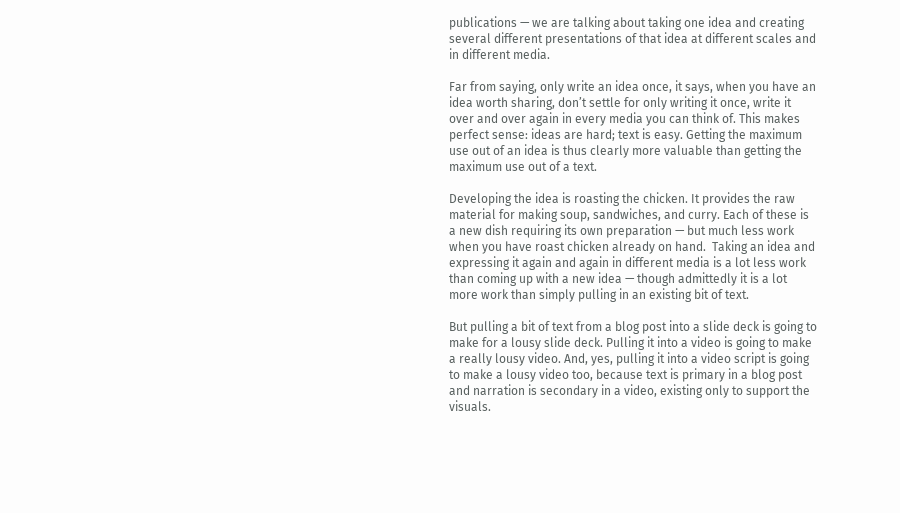publications — we are talking about taking one idea and creating several different presentations of that idea at different scales and in different media.

Far from saying, only write an idea once, it says, when you have an idea worth sharing, don’t settle for only writing it once, write it over and over again in every media you can think of. This makes perfect sense: ideas are hard; text is easy. Getting the maximum use out of an idea is thus clearly more valuable than getting the maximum use out of a text.

Developing the idea is roasting the chicken. It provides the raw material for making soup, sandwiches, and curry. Each of these is a new dish requiring its own preparation — but much less work when you have roast chicken already on hand.  Taking an idea and expressing it again and again in different media is a lot less work than coming up with a new idea — though admittedly it is a lot more work than simply pulling in an existing bit of text.

But pulling a bit of text from a blog post into a slide deck is going to make for a lousy slide deck. Pulling it into a video is going to make a really lousy video. And, yes, pulling it into a video script is going to make a lousy video too, because text is primary in a blog post and narration is secondary in a video, existing only to support the visuals.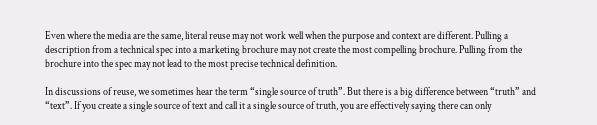Even where the media are the same, literal reuse may not work well when the purpose and context are different. Pulling a description from a technical spec into a marketing brochure may not create the most compelling brochure. Pulling from the brochure into the spec may not lead to the most precise technical definition.

In discussions of reuse, we sometimes hear the term “single source of truth”. But there is a big difference between “truth” and “text”. If you create a single source of text and call it a single source of truth, you are effectively saying there can only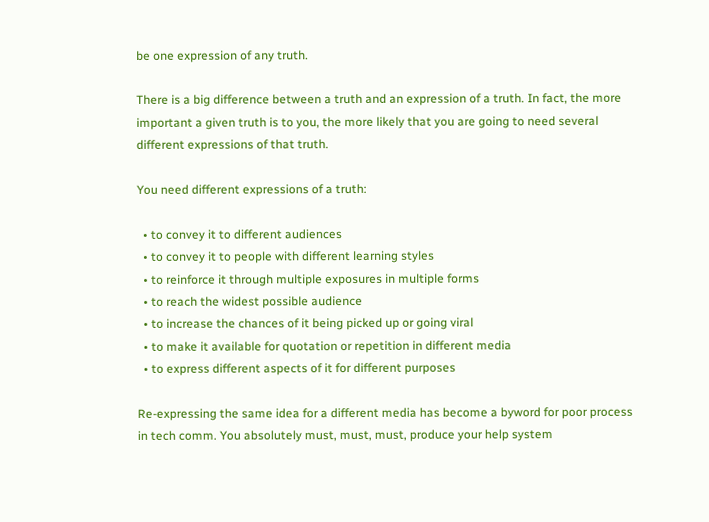be one expression of any truth.

There is a big difference between a truth and an expression of a truth. In fact, the more important a given truth is to you, the more likely that you are going to need several different expressions of that truth.

You need different expressions of a truth:

  • to convey it to different audiences
  • to convey it to people with different learning styles
  • to reinforce it through multiple exposures in multiple forms
  • to reach the widest possible audience
  • to increase the chances of it being picked up or going viral
  • to make it available for quotation or repetition in different media
  • to express different aspects of it for different purposes

Re-expressing the same idea for a different media has become a byword for poor process in tech comm. You absolutely must, must, must, produce your help system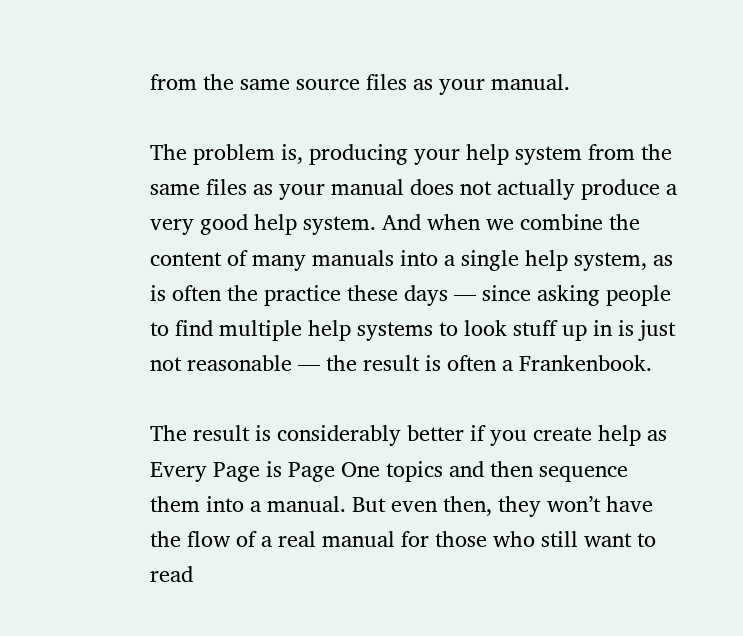from the same source files as your manual.

The problem is, producing your help system from the same files as your manual does not actually produce a very good help system. And when we combine the content of many manuals into a single help system, as is often the practice these days — since asking people to find multiple help systems to look stuff up in is just not reasonable — the result is often a Frankenbook.

The result is considerably better if you create help as Every Page is Page One topics and then sequence them into a manual. But even then, they won’t have the flow of a real manual for those who still want to read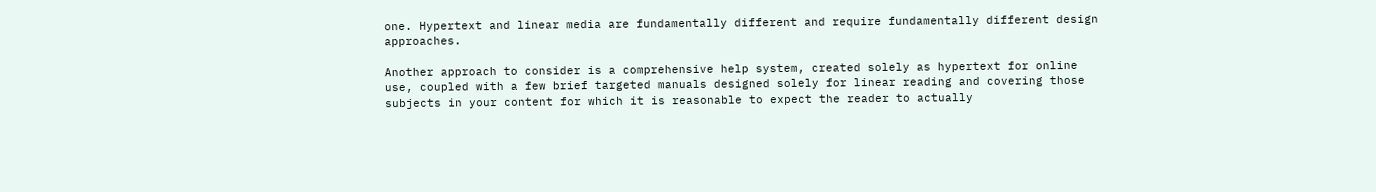one. Hypertext and linear media are fundamentally different and require fundamentally different design approaches.

Another approach to consider is a comprehensive help system, created solely as hypertext for online use, coupled with a few brief targeted manuals designed solely for linear reading and covering those subjects in your content for which it is reasonable to expect the reader to actually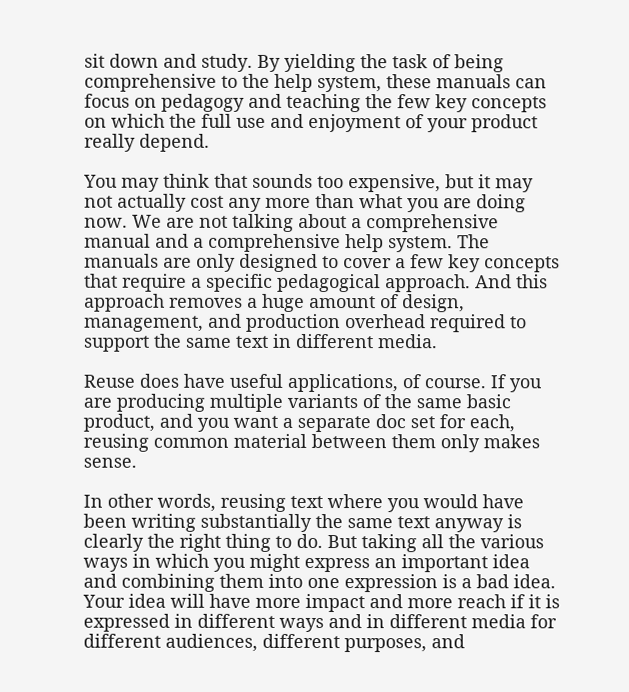sit down and study. By yielding the task of being comprehensive to the help system, these manuals can focus on pedagogy and teaching the few key concepts on which the full use and enjoyment of your product really depend.

You may think that sounds too expensive, but it may not actually cost any more than what you are doing now. We are not talking about a comprehensive manual and a comprehensive help system. The manuals are only designed to cover a few key concepts that require a specific pedagogical approach. And this approach removes a huge amount of design, management, and production overhead required to support the same text in different media.

Reuse does have useful applications, of course. If you are producing multiple variants of the same basic product, and you want a separate doc set for each, reusing common material between them only makes sense.

In other words, reusing text where you would have been writing substantially the same text anyway is clearly the right thing to do. But taking all the various ways in which you might express an important idea and combining them into one expression is a bad idea. Your idea will have more impact and more reach if it is expressed in different ways and in different media for different audiences, different purposes, and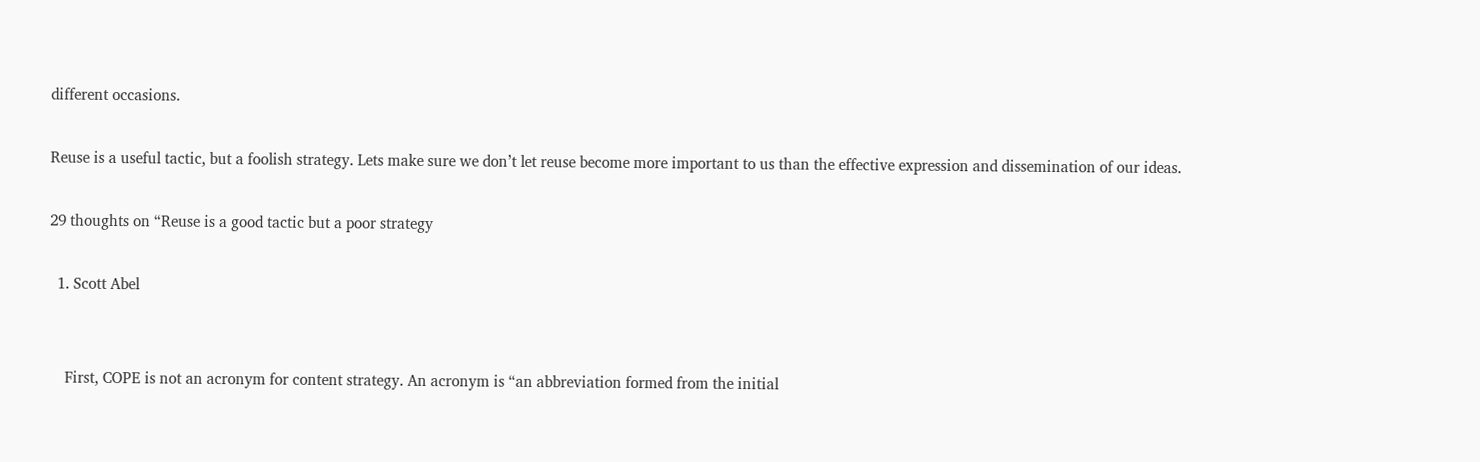different occasions.

Reuse is a useful tactic, but a foolish strategy. Lets make sure we don’t let reuse become more important to us than the effective expression and dissemination of our ideas.

29 thoughts on “Reuse is a good tactic but a poor strategy

  1. Scott Abel


    First, COPE is not an acronym for content strategy. An acronym is “an abbreviation formed from the initial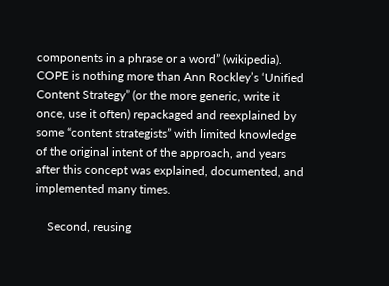components in a phrase or a word” (wikipedia). COPE is nothing more than Ann Rockley’s ‘Unified Content Strategy” (or the more generic, write it once, use it often) repackaged and reexplained by some “content strategists” with limited knowledge of the original intent of the approach, and years after this concept was explained, documented, and implemented many times.

    Second, reusing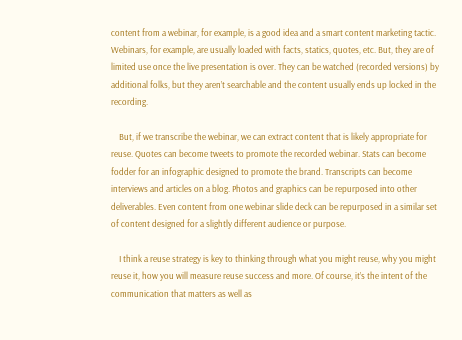content from a webinar, for example, is a good idea and a smart content marketing tactic. Webinars, for example, are usually loaded with facts, statics, quotes, etc. But, they are of limited use once the live presentation is over. They can be watched (recorded versions) by additional folks, but they aren’t searchable and the content usually ends up locked in the recording.

    But, if we transcribe the webinar, we can extract content that is likely appropriate for reuse. Quotes can become tweets to promote the recorded webinar. Stats can become fodder for an infographic designed to promote the brand. Transcripts can become interviews and articles on a blog. Photos and graphics can be repurposed into other deliverables. Even content from one webinar slide deck can be repurposed in a similar set of content designed for a slightly different audience or purpose.

    I think a reuse strategy is key to thinking through what you might reuse, why you might reuse it, how you will measure reuse success and more. Of course, it’s the intent of the communication that matters as well as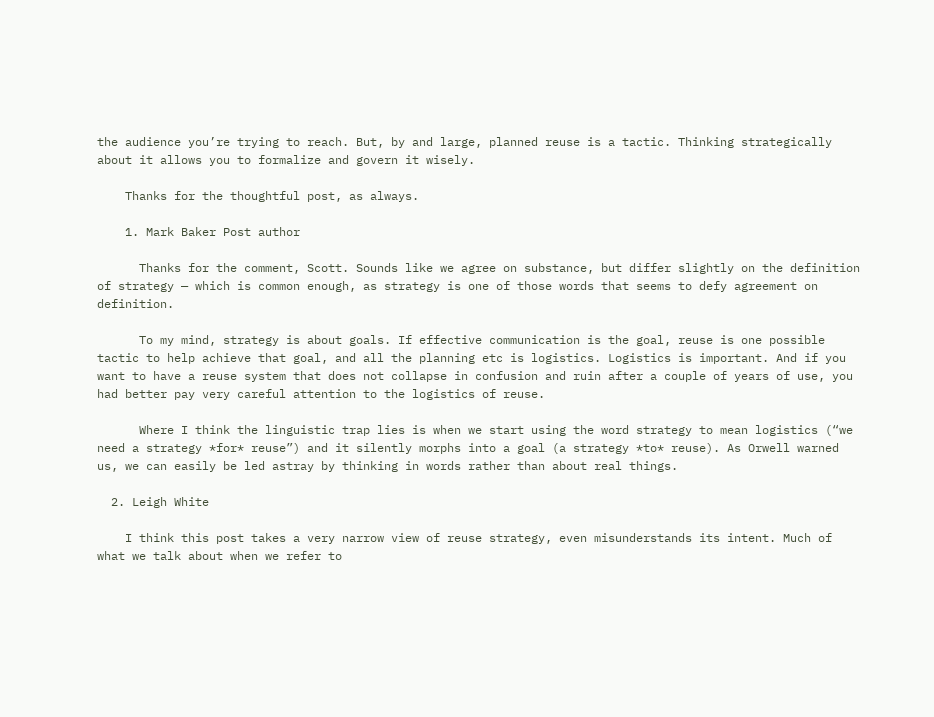the audience you’re trying to reach. But, by and large, planned reuse is a tactic. Thinking strategically about it allows you to formalize and govern it wisely.

    Thanks for the thoughtful post, as always.

    1. Mark Baker Post author

      Thanks for the comment, Scott. Sounds like we agree on substance, but differ slightly on the definition of strategy — which is common enough, as strategy is one of those words that seems to defy agreement on definition.

      To my mind, strategy is about goals. If effective communication is the goal, reuse is one possible tactic to help achieve that goal, and all the planning etc is logistics. Logistics is important. And if you want to have a reuse system that does not collapse in confusion and ruin after a couple of years of use, you had better pay very careful attention to the logistics of reuse.

      Where I think the linguistic trap lies is when we start using the word strategy to mean logistics (“we need a strategy *for* reuse”) and it silently morphs into a goal (a strategy *to* reuse). As Orwell warned us, we can easily be led astray by thinking in words rather than about real things.

  2. Leigh White

    I think this post takes a very narrow view of reuse strategy, even misunderstands its intent. Much of what we talk about when we refer to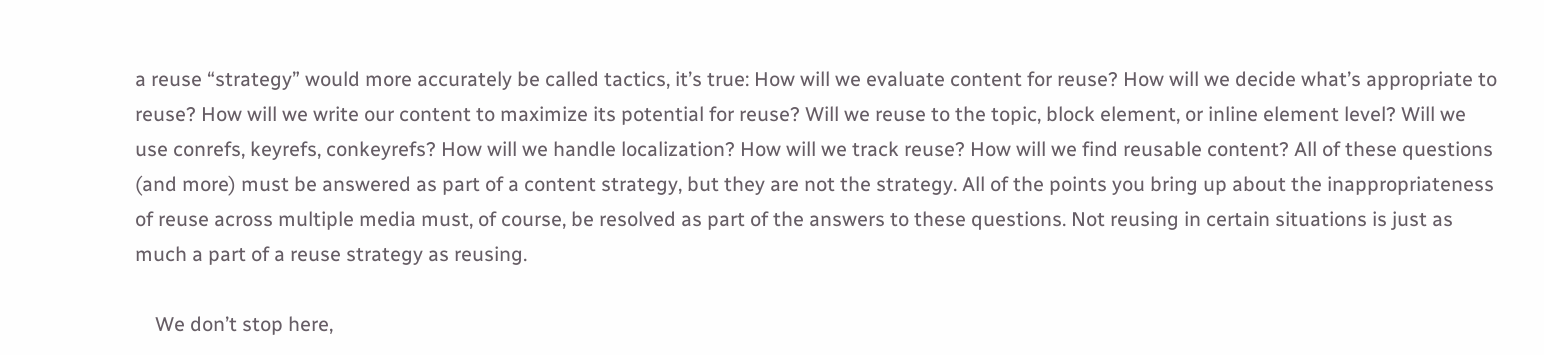a reuse “strategy” would more accurately be called tactics, it’s true: How will we evaluate content for reuse? How will we decide what’s appropriate to reuse? How will we write our content to maximize its potential for reuse? Will we reuse to the topic, block element, or inline element level? Will we use conrefs, keyrefs, conkeyrefs? How will we handle localization? How will we track reuse? How will we find reusable content? All of these questions (and more) must be answered as part of a content strategy, but they are not the strategy. All of the points you bring up about the inappropriateness of reuse across multiple media must, of course, be resolved as part of the answers to these questions. Not reusing in certain situations is just as much a part of a reuse strategy as reusing.

    We don’t stop here,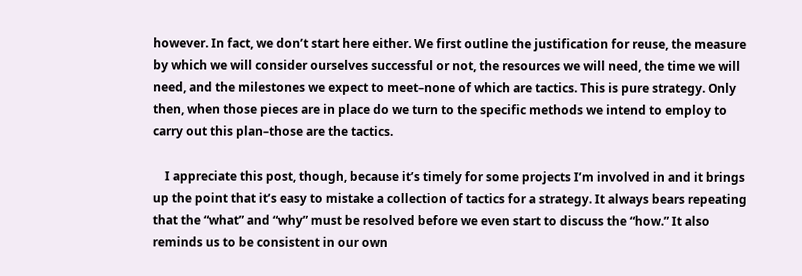however. In fact, we don’t start here either. We first outline the justification for reuse, the measure by which we will consider ourselves successful or not, the resources we will need, the time we will need, and the milestones we expect to meet–none of which are tactics. This is pure strategy. Only then, when those pieces are in place do we turn to the specific methods we intend to employ to carry out this plan–those are the tactics.

    I appreciate this post, though, because it’s timely for some projects I’m involved in and it brings up the point that it’s easy to mistake a collection of tactics for a strategy. It always bears repeating that the “what” and “why” must be resolved before we even start to discuss the “how.” It also reminds us to be consistent in our own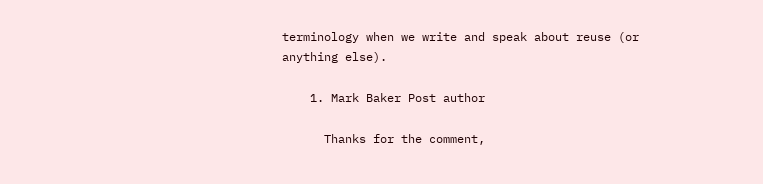terminology when we write and speak about reuse (or anything else).

    1. Mark Baker Post author

      Thanks for the comment,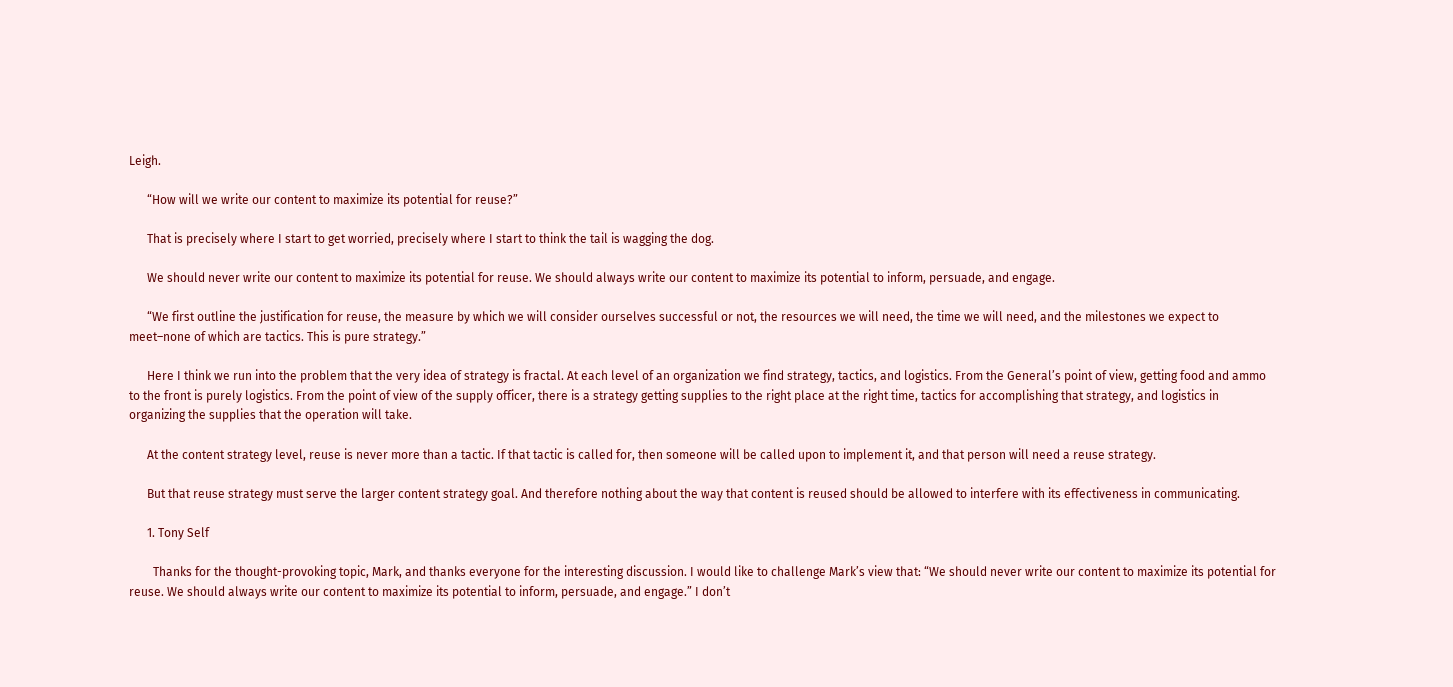Leigh.

      “How will we write our content to maximize its potential for reuse?”

      That is precisely where I start to get worried, precisely where I start to think the tail is wagging the dog.

      We should never write our content to maximize its potential for reuse. We should always write our content to maximize its potential to inform, persuade, and engage.

      “We first outline the justification for reuse, the measure by which we will consider ourselves successful or not, the resources we will need, the time we will need, and the milestones we expect to meet–none of which are tactics. This is pure strategy.”

      Here I think we run into the problem that the very idea of strategy is fractal. At each level of an organization we find strategy, tactics, and logistics. From the General’s point of view, getting food and ammo to the front is purely logistics. From the point of view of the supply officer, there is a strategy getting supplies to the right place at the right time, tactics for accomplishing that strategy, and logistics in organizing the supplies that the operation will take.

      At the content strategy level, reuse is never more than a tactic. If that tactic is called for, then someone will be called upon to implement it, and that person will need a reuse strategy.

      But that reuse strategy must serve the larger content strategy goal. And therefore nothing about the way that content is reused should be allowed to interfere with its effectiveness in communicating.

      1. Tony Self

        Thanks for the thought-provoking topic, Mark, and thanks everyone for the interesting discussion. I would like to challenge Mark’s view that: “We should never write our content to maximize its potential for reuse. We should always write our content to maximize its potential to inform, persuade, and engage.” I don’t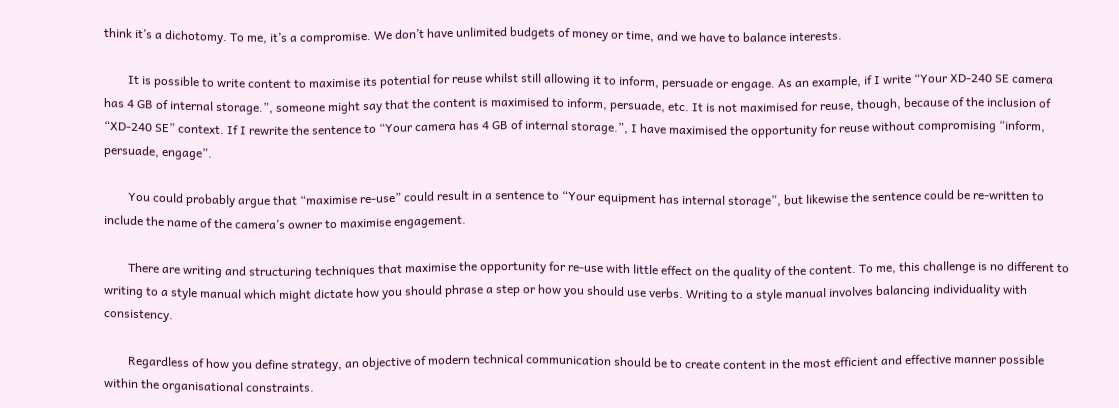think it’s a dichotomy. To me, it’s a compromise. We don’t have unlimited budgets of money or time, and we have to balance interests.

        It is possible to write content to maximise its potential for reuse whilst still allowing it to inform, persuade or engage. As an example, if I write “Your XD-240 SE camera has 4 GB of internal storage.”, someone might say that the content is maximised to inform, persuade, etc. It is not maximised for reuse, though, because of the inclusion of “XD-240 SE” context. If I rewrite the sentence to “Your camera has 4 GB of internal storage.”, I have maximised the opportunity for reuse without compromising “inform, persuade, engage”.

        You could probably argue that “maximise re-use” could result in a sentence to “Your equipment has internal storage”, but likewise the sentence could be re-written to include the name of the camera’s owner to maximise engagement.

        There are writing and structuring techniques that maximise the opportunity for re-use with little effect on the quality of the content. To me, this challenge is no different to writing to a style manual which might dictate how you should phrase a step or how you should use verbs. Writing to a style manual involves balancing individuality with consistency.

        Regardless of how you define strategy, an objective of modern technical communication should be to create content in the most efficient and effective manner possible within the organisational constraints.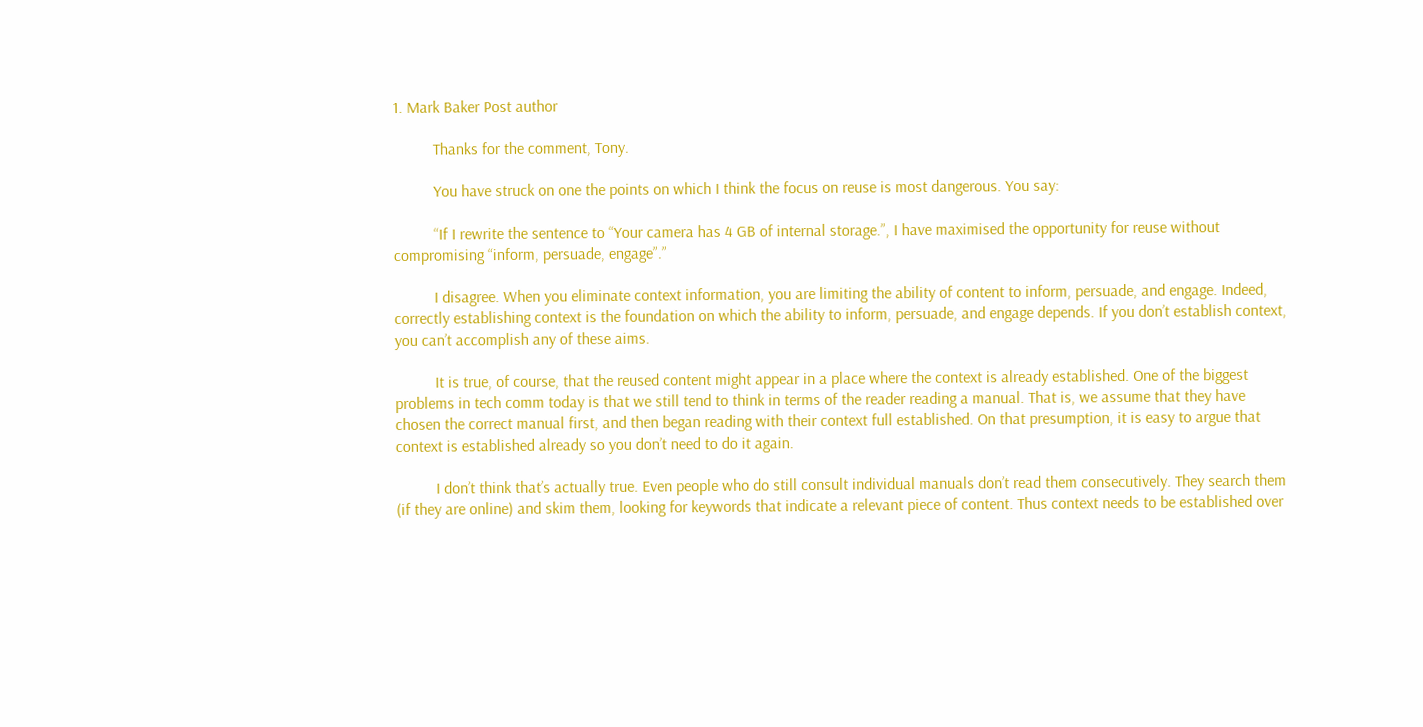1. Mark Baker Post author

          Thanks for the comment, Tony.

          You have struck on one the points on which I think the focus on reuse is most dangerous. You say:

          “If I rewrite the sentence to “Your camera has 4 GB of internal storage.”, I have maximised the opportunity for reuse without compromising “inform, persuade, engage”.”

          I disagree. When you eliminate context information, you are limiting the ability of content to inform, persuade, and engage. Indeed, correctly establishing context is the foundation on which the ability to inform, persuade, and engage depends. If you don’t establish context, you can’t accomplish any of these aims.

          It is true, of course, that the reused content might appear in a place where the context is already established. One of the biggest problems in tech comm today is that we still tend to think in terms of the reader reading a manual. That is, we assume that they have chosen the correct manual first, and then began reading with their context full established. On that presumption, it is easy to argue that context is established already so you don’t need to do it again.

          I don’t think that’s actually true. Even people who do still consult individual manuals don’t read them consecutively. They search them (if they are online) and skim them, looking for keywords that indicate a relevant piece of content. Thus context needs to be established over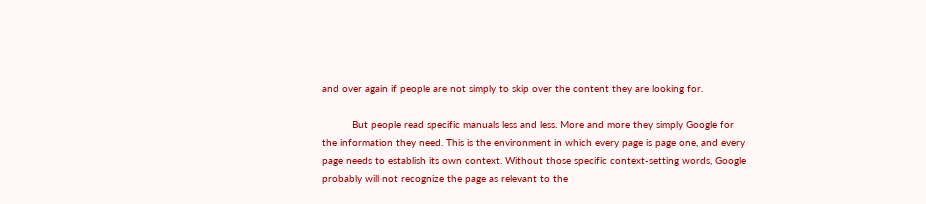and over again if people are not simply to skip over the content they are looking for.

          But people read specific manuals less and less. More and more they simply Google for the information they need. This is the environment in which every page is page one, and every page needs to establish its own context. Without those specific context-setting words, Google probably will not recognize the page as relevant to the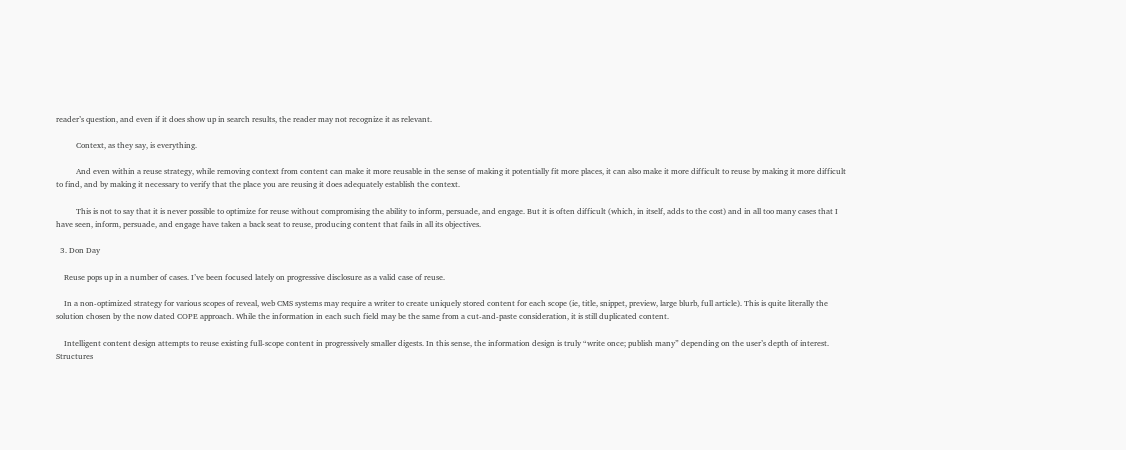reader’s question, and even if it does show up in search results, the reader may not recognize it as relevant.

          Context, as they say, is everything.

          And even within a reuse strategy, while removing context from content can make it more reusable in the sense of making it potentially fit more places, it can also make it more difficult to reuse by making it more difficult to find, and by making it necessary to verify that the place you are reusing it does adequately establish the context.

          This is not to say that it is never possible to optimize for reuse without compromising the ability to inform, persuade, and engage. But it is often difficult (which, in itself, adds to the cost) and in all too many cases that I have seen, inform, persuade, and engage have taken a back seat to reuse, producing content that fails in all its objectives.

  3. Don Day

    Reuse pops up in a number of cases. I’ve been focused lately on progressive disclosure as a valid case of reuse.

    In a non-optimized strategy for various scopes of reveal, web CMS systems may require a writer to create uniquely stored content for each scope (ie, title, snippet, preview, large blurb, full article). This is quite literally the solution chosen by the now dated COPE approach. While the information in each such field may be the same from a cut-and-paste consideration, it is still duplicated content.

    Intelligent content design attempts to reuse existing full-scope content in progressively smaller digests. In this sense, the information design is truly “write once; publish many” depending on the user’s depth of interest. Structures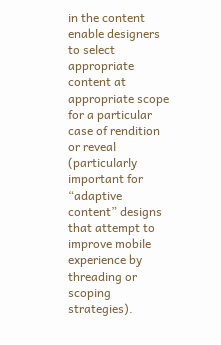in the content enable designers to select appropriate content at appropriate scope for a particular case of rendition or reveal (particularly important for “adaptive content” designs that attempt to improve mobile experience by threading or scoping strategies).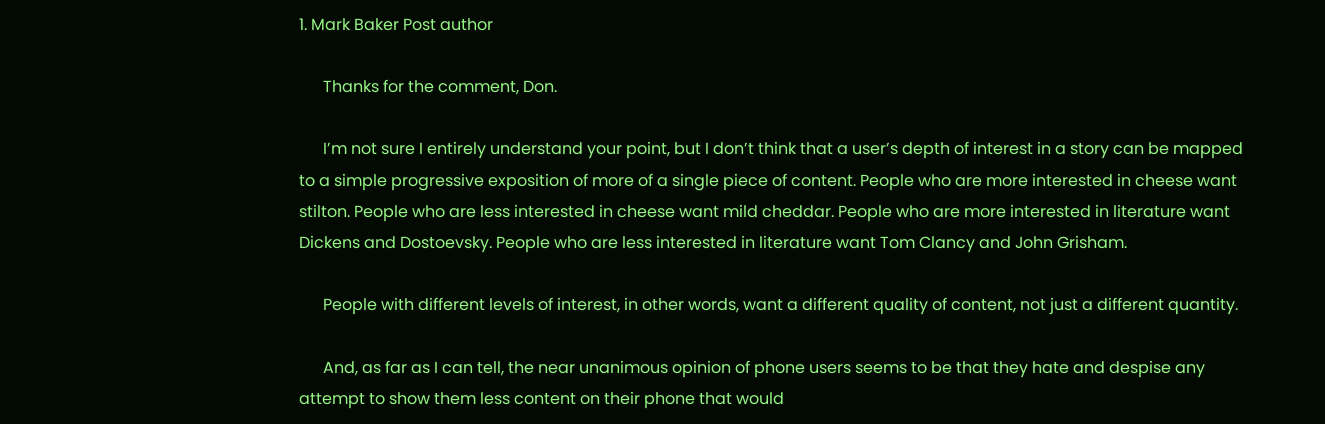1. Mark Baker Post author

      Thanks for the comment, Don.

      I’m not sure I entirely understand your point, but I don’t think that a user’s depth of interest in a story can be mapped to a simple progressive exposition of more of a single piece of content. People who are more interested in cheese want stilton. People who are less interested in cheese want mild cheddar. People who are more interested in literature want Dickens and Dostoevsky. People who are less interested in literature want Tom Clancy and John Grisham.

      People with different levels of interest, in other words, want a different quality of content, not just a different quantity.

      And, as far as I can tell, the near unanimous opinion of phone users seems to be that they hate and despise any attempt to show them less content on their phone that would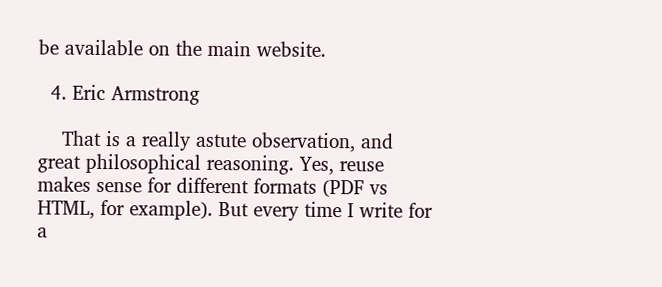be available on the main website.

  4. Eric Armstrong

    That is a really astute observation, and great philosophical reasoning. Yes, reuse makes sense for different formats (PDF vs HTML, for example). But every time I write for a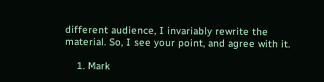different audience, I invariably rewrite the material. So, I see your point, and agree with it.

    1. Mark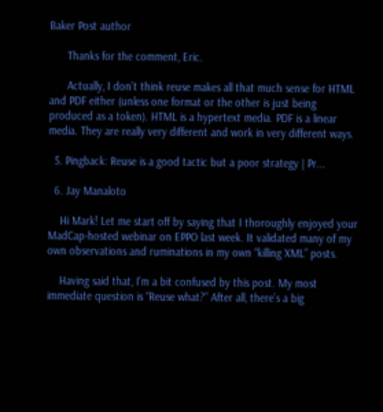Baker Post author

      Thanks for the comment, Eric.

      Actually, I don’t think reuse makes all that much sense for HTML and PDF either (unless one format or the other is just being produced as a token). HTML is a hypertext media. PDF is a linear media. They are really very different and work in very different ways.

  5. Pingback: Reuse is a good tactic but a poor strategy | Pr...

  6. Jay Manaloto

    Hi Mark! Let me start off by saying that I thoroughly enjoyed your MadCap-hosted webinar on EPPO last week. It validated many of my own observations and ruminations in my own “killing XML” posts.

    Having said that, I’m a bit confused by this post. My most immediate question is “Reuse what?” After all, there’s a big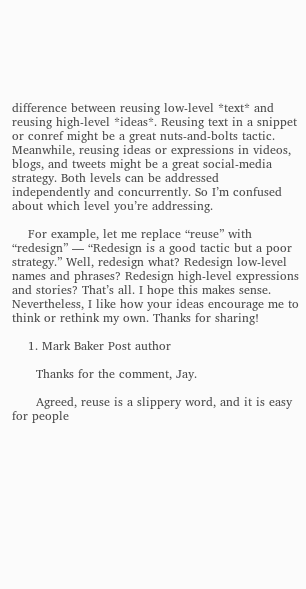difference between reusing low-level *text* and reusing high-level *ideas*. Reusing text in a snippet or conref might be a great nuts-and-bolts tactic. Meanwhile, reusing ideas or expressions in videos, blogs, and tweets might be a great social-media strategy. Both levels can be addressed independently and concurrently. So I’m confused about which level you’re addressing.

    For example, let me replace “reuse” with “redesign” — “Redesign is a good tactic but a poor strategy.” Well, redesign what? Redesign low-level names and phrases? Redesign high-level expressions and stories? That’s all. I hope this makes sense. Nevertheless, I like how your ideas encourage me to think or rethink my own. Thanks for sharing!

    1. Mark Baker Post author

      Thanks for the comment, Jay.

      Agreed, reuse is a slippery word, and it is easy for people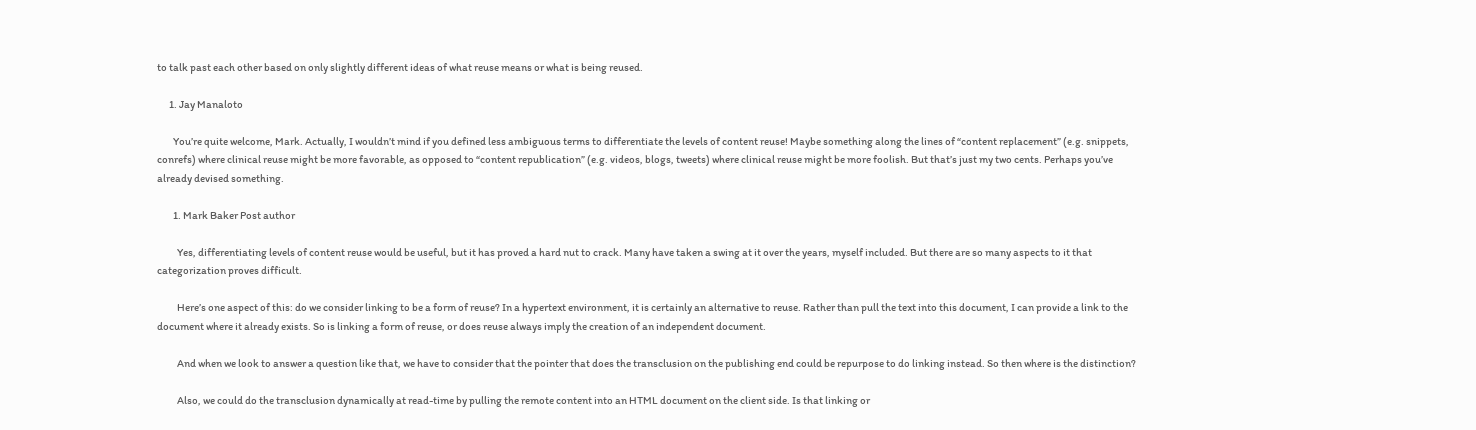to talk past each other based on only slightly different ideas of what reuse means or what is being reused.

      1. Jay Manaloto

        You’re quite welcome, Mark. Actually, I wouldn’t mind if you defined less ambiguous terms to differentiate the levels of content reuse! Maybe something along the lines of “content replacement” (e.g. snippets, conrefs) where clinical reuse might be more favorable, as opposed to “content republication” (e.g. videos, blogs, tweets) where clinical reuse might be more foolish. But that’s just my two cents. Perhaps you’ve already devised something.

        1. Mark Baker Post author

          Yes, differentiating levels of content reuse would be useful, but it has proved a hard nut to crack. Many have taken a swing at it over the years, myself included. But there are so many aspects to it that categorization proves difficult.

          Here’s one aspect of this: do we consider linking to be a form of reuse? In a hypertext environment, it is certainly an alternative to reuse. Rather than pull the text into this document, I can provide a link to the document where it already exists. So is linking a form of reuse, or does reuse always imply the creation of an independent document.

          And when we look to answer a question like that, we have to consider that the pointer that does the transclusion on the publishing end could be repurpose to do linking instead. So then where is the distinction?

          Also, we could do the transclusion dynamically at read-time by pulling the remote content into an HTML document on the client side. Is that linking or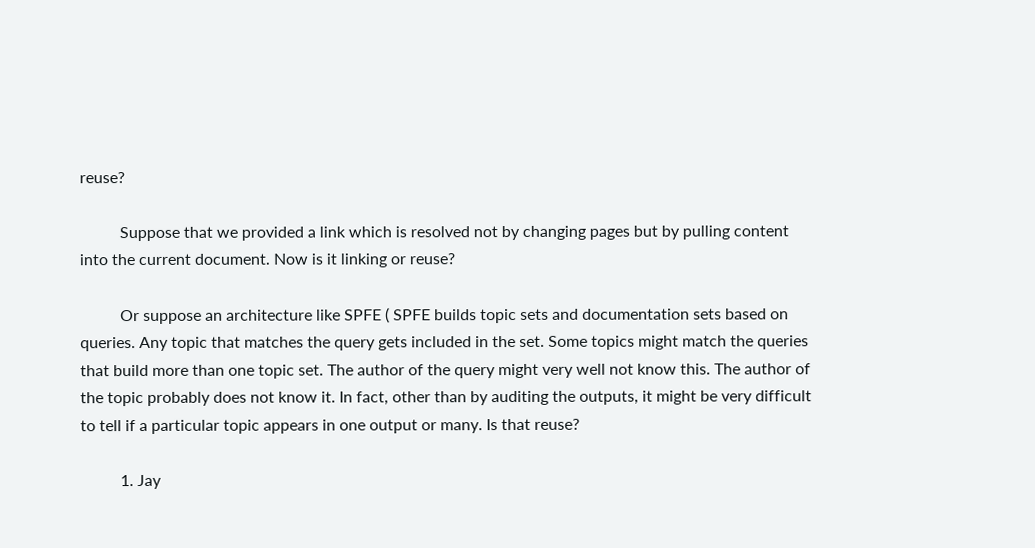reuse?

          Suppose that we provided a link which is resolved not by changing pages but by pulling content into the current document. Now is it linking or reuse?

          Or suppose an architecture like SPFE ( SPFE builds topic sets and documentation sets based on queries. Any topic that matches the query gets included in the set. Some topics might match the queries that build more than one topic set. The author of the query might very well not know this. The author of the topic probably does not know it. In fact, other than by auditing the outputs, it might be very difficult to tell if a particular topic appears in one output or many. Is that reuse?

          1. Jay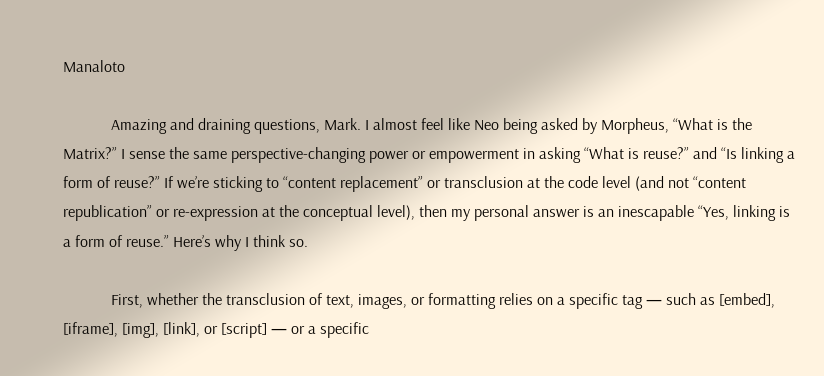Manaloto

            Amazing and draining questions, Mark. I almost feel like Neo being asked by Morpheus, “What is the Matrix?” I sense the same perspective-changing power or empowerment in asking “What is reuse?” and “Is linking a form of reuse?” If we’re sticking to “content replacement” or transclusion at the code level (and not “content republication” or re-expression at the conceptual level), then my personal answer is an inescapable “Yes, linking is a form of reuse.” Here’s why I think so.

            First, whether the transclusion of text, images, or formatting relies on a specific tag — such as [embed], [iframe], [img], [link], or [script] — or a specific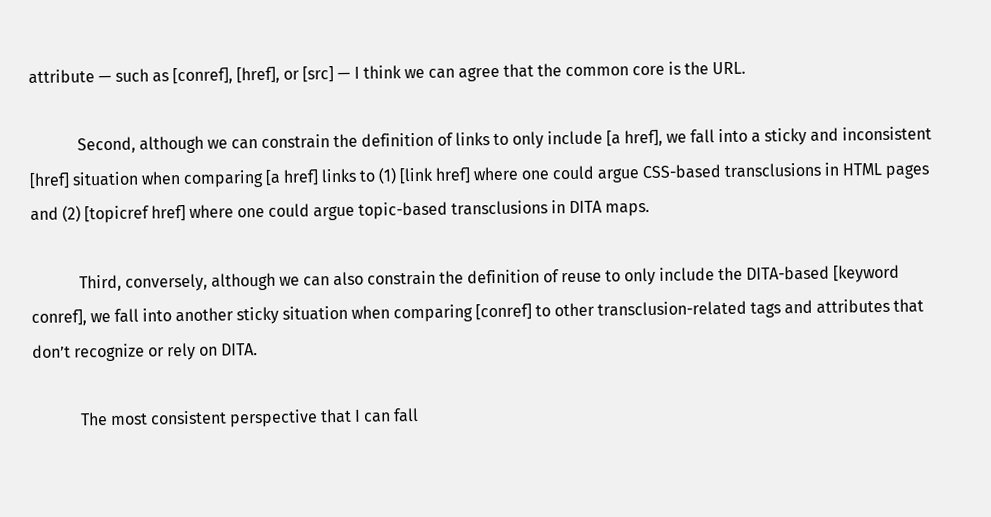attribute — such as [conref], [href], or [src] — I think we can agree that the common core is the URL.

            Second, although we can constrain the definition of links to only include [a href], we fall into a sticky and inconsistent [href] situation when comparing [a href] links to (1) [link href] where one could argue CSS-based transclusions in HTML pages and (2) [topicref href] where one could argue topic-based transclusions in DITA maps.

            Third, conversely, although we can also constrain the definition of reuse to only include the DITA-based [keyword conref], we fall into another sticky situation when comparing [conref] to other transclusion-related tags and attributes that don’t recognize or rely on DITA.

            The most consistent perspective that I can fall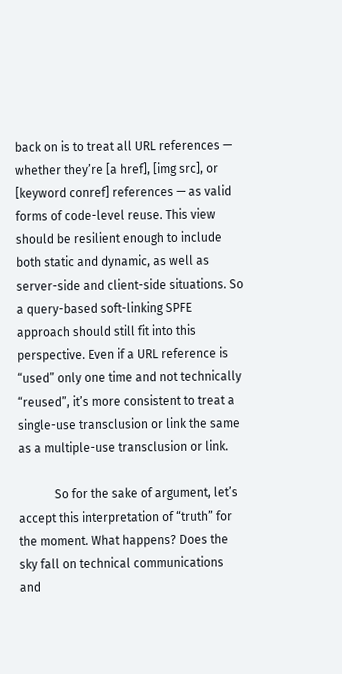back on is to treat all URL references — whether they’re [a href], [img src], or [keyword conref] references — as valid forms of code-level reuse. This view should be resilient enough to include both static and dynamic, as well as server-side and client-side situations. So a query-based soft-linking SPFE approach should still fit into this perspective. Even if a URL reference is “used” only one time and not technically “reused”, it’s more consistent to treat a single-use transclusion or link the same as a multiple-use transclusion or link.

            So for the sake of argument, let’s accept this interpretation of “truth” for the moment. What happens? Does the sky fall on technical communications and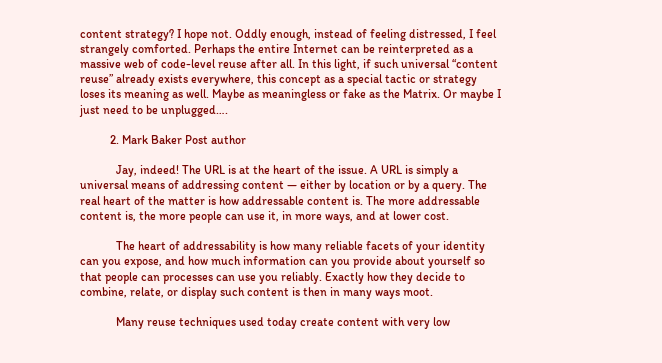content strategy? I hope not. Oddly enough, instead of feeling distressed, I feel strangely comforted. Perhaps the entire Internet can be reinterpreted as a massive web of code-level reuse after all. In this light, if such universal “content reuse” already exists everywhere, this concept as a special tactic or strategy loses its meaning as well. Maybe as meaningless or fake as the Matrix. Or maybe I just need to be unplugged….

          2. Mark Baker Post author

            Jay, indeed! The URL is at the heart of the issue. A URL is simply a universal means of addressing content — either by location or by a query. The real heart of the matter is how addressable content is. The more addressable content is, the more people can use it, in more ways, and at lower cost.

            The heart of addressability is how many reliable facets of your identity can you expose, and how much information can you provide about yourself so that people can processes can use you reliably. Exactly how they decide to combine, relate, or display such content is then in many ways moot.

            Many reuse techniques used today create content with very low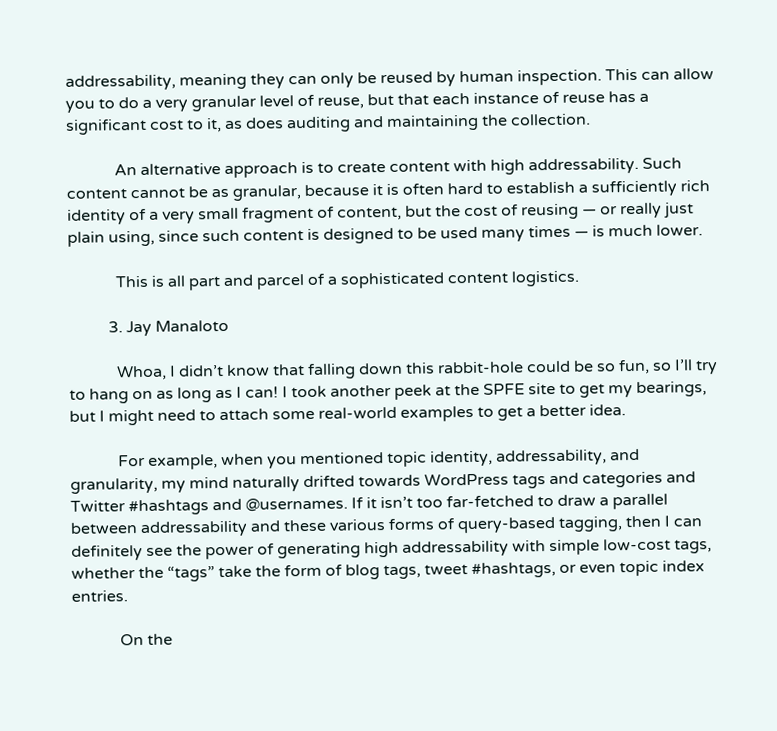addressability, meaning they can only be reused by human inspection. This can allow you to do a very granular level of reuse, but that each instance of reuse has a significant cost to it, as does auditing and maintaining the collection.

            An alternative approach is to create content with high addressability. Such content cannot be as granular, because it is often hard to establish a sufficiently rich identity of a very small fragment of content, but the cost of reusing — or really just plain using, since such content is designed to be used many times — is much lower.

            This is all part and parcel of a sophisticated content logistics.

          3. Jay Manaloto

            Whoa, I didn’t know that falling down this rabbit-hole could be so fun, so I’ll try to hang on as long as I can! I took another peek at the SPFE site to get my bearings, but I might need to attach some real-world examples to get a better idea.

            For example, when you mentioned topic identity, addressability, and granularity, my mind naturally drifted towards WordPress tags and categories and Twitter #hashtags and @usernames. If it isn’t too far-fetched to draw a parallel between addressability and these various forms of query-based tagging, then I can definitely see the power of generating high addressability with simple low-cost tags, whether the “tags” take the form of blog tags, tweet #hashtags, or even topic index entries.

            On the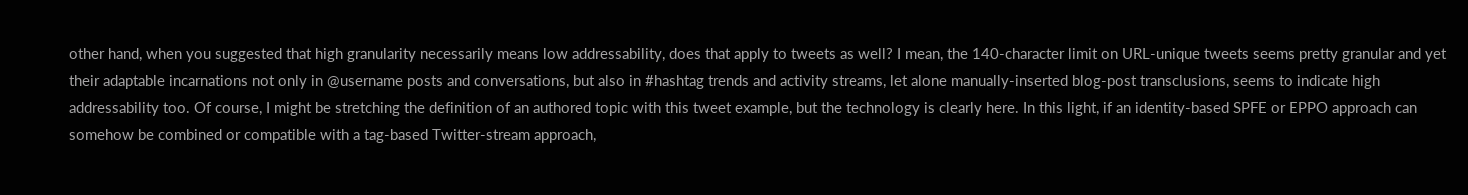other hand, when you suggested that high granularity necessarily means low addressability, does that apply to tweets as well? I mean, the 140-character limit on URL-unique tweets seems pretty granular and yet their adaptable incarnations not only in @username posts and conversations, but also in #hashtag trends and activity streams, let alone manually-inserted blog-post transclusions, seems to indicate high addressability too. Of course, I might be stretching the definition of an authored topic with this tweet example, but the technology is clearly here. In this light, if an identity-based SPFE or EPPO approach can somehow be combined or compatible with a tag-based Twitter-stream approach,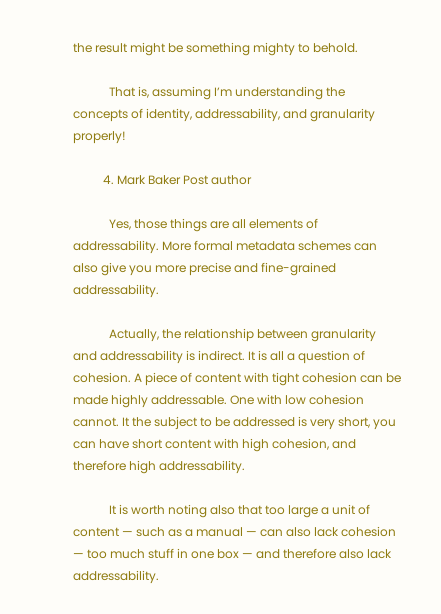the result might be something mighty to behold.

            That is, assuming I’m understanding the concepts of identity, addressability, and granularity properly!

          4. Mark Baker Post author

            Yes, those things are all elements of addressability. More formal metadata schemes can also give you more precise and fine-grained addressability.

            Actually, the relationship between granularity and addressability is indirect. It is all a question of cohesion. A piece of content with tight cohesion can be made highly addressable. One with low cohesion cannot. It the subject to be addressed is very short, you can have short content with high cohesion, and therefore high addressability.

            It is worth noting also that too large a unit of content — such as a manual — can also lack cohesion — too much stuff in one box — and therefore also lack addressability.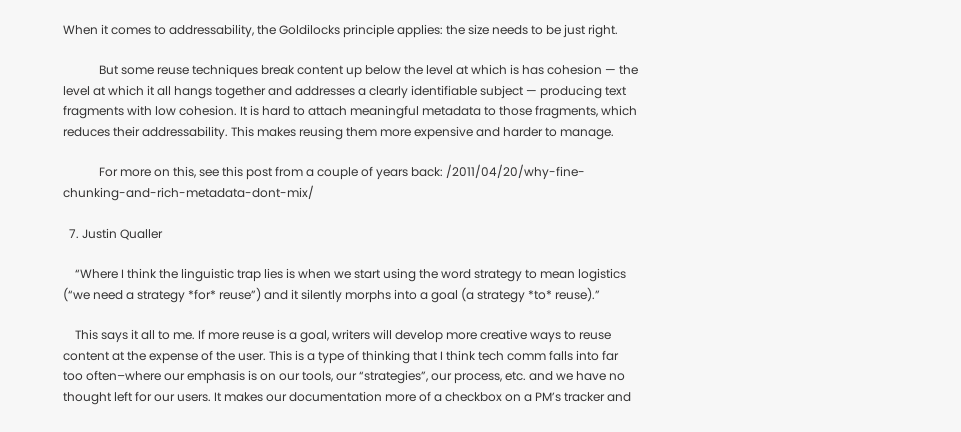When it comes to addressability, the Goldilocks principle applies: the size needs to be just right.

            But some reuse techniques break content up below the level at which is has cohesion — the level at which it all hangs together and addresses a clearly identifiable subject — producing text fragments with low cohesion. It is hard to attach meaningful metadata to those fragments, which reduces their addressability. This makes reusing them more expensive and harder to manage.

            For more on this, see this post from a couple of years back: /2011/04/20/why-fine-chunking-and-rich-metadata-dont-mix/

  7. Justin Qualler

    “Where I think the linguistic trap lies is when we start using the word strategy to mean logistics (“we need a strategy *for* reuse”) and it silently morphs into a goal (a strategy *to* reuse).”

    This says it all to me. If more reuse is a goal, writers will develop more creative ways to reuse content at the expense of the user. This is a type of thinking that I think tech comm falls into far too often–where our emphasis is on our tools, our “strategies”, our process, etc. and we have no thought left for our users. It makes our documentation more of a checkbox on a PM’s tracker and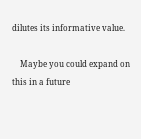dilutes its informative value.

    Maybe you could expand on this in a future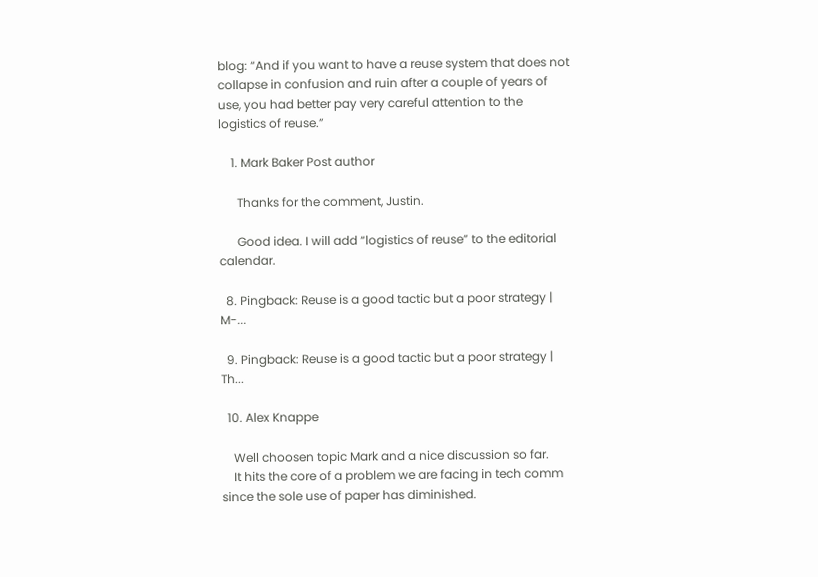blog: “And if you want to have a reuse system that does not collapse in confusion and ruin after a couple of years of use, you had better pay very careful attention to the logistics of reuse.”

    1. Mark Baker Post author

      Thanks for the comment, Justin.

      Good idea. I will add “logistics of reuse” to the editorial calendar.

  8. Pingback: Reuse is a good tactic but a poor strategy | M-...

  9. Pingback: Reuse is a good tactic but a poor strategy | Th...

  10. Alex Knappe

    Well choosen topic Mark and a nice discussion so far.
    It hits the core of a problem we are facing in tech comm since the sole use of paper has diminished.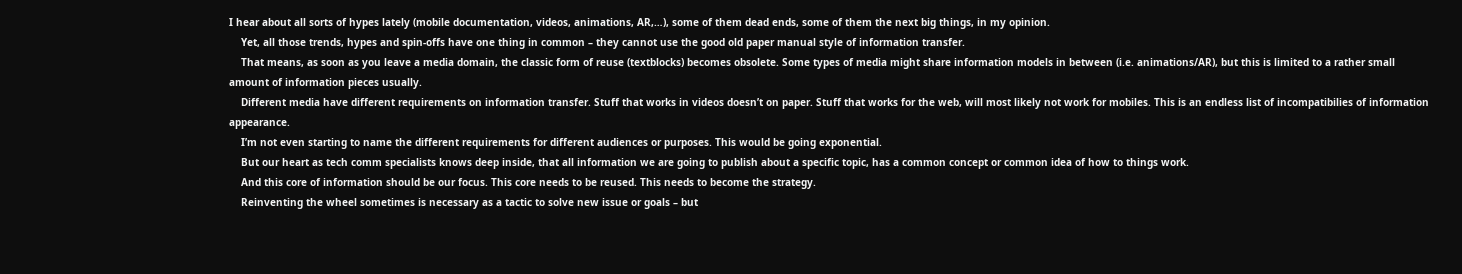I hear about all sorts of hypes lately (mobile documentation, videos, animations, AR,…), some of them dead ends, some of them the next big things, in my opinion.
    Yet, all those trends, hypes and spin-offs have one thing in common – they cannot use the good old paper manual style of information transfer.
    That means, as soon as you leave a media domain, the classic form of reuse (textblocks) becomes obsolete. Some types of media might share information models in between (i.e. animations/AR), but this is limited to a rather small amount of information pieces usually.
    Different media have different requirements on information transfer. Stuff that works in videos doesn’t on paper. Stuff that works for the web, will most likely not work for mobiles. This is an endless list of incompatibilies of information appearance.
    I’m not even starting to name the different requirements for different audiences or purposes. This would be going exponential.
    But our heart as tech comm specialists knows deep inside, that all information we are going to publish about a specific topic, has a common concept or common idea of how to things work.
    And this core of information should be our focus. This core needs to be reused. This needs to become the strategy.
    Reinventing the wheel sometimes is necessary as a tactic to solve new issue or goals – but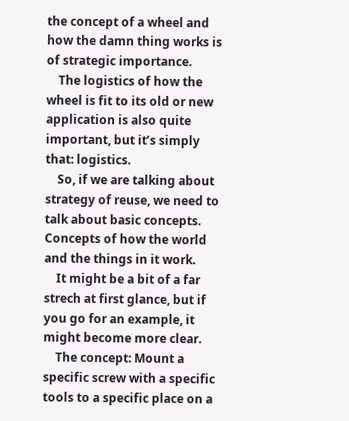the concept of a wheel and how the damn thing works is of strategic importance.
    The logistics of how the wheel is fit to its old or new application is also quite important, but it’s simply that: logistics.
    So, if we are talking about strategy of reuse, we need to talk about basic concepts. Concepts of how the world and the things in it work.
    It might be a bit of a far strech at first glance, but if you go for an example, it might become more clear.
    The concept: Mount a specific screw with a specific tools to a specific place on a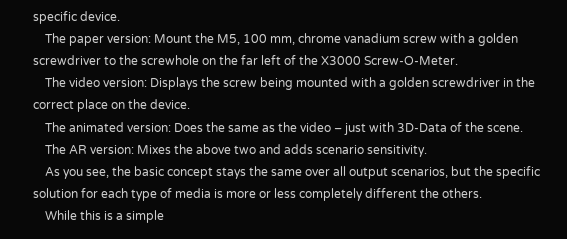specific device.
    The paper version: Mount the M5, 100 mm, chrome vanadium screw with a golden screwdriver to the screwhole on the far left of the X3000 Screw-O-Meter.
    The video version: Displays the screw being mounted with a golden screwdriver in the correct place on the device.
    The animated version: Does the same as the video – just with 3D-Data of the scene.
    The AR version: Mixes the above two and adds scenario sensitivity.
    As you see, the basic concept stays the same over all output scenarios, but the specific solution for each type of media is more or less completely different the others.
    While this is a simple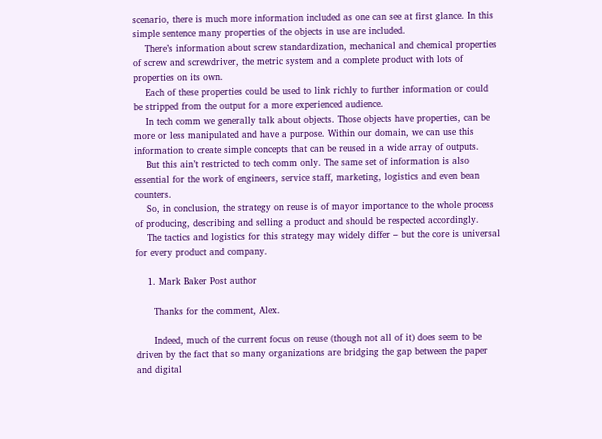scenario, there is much more information included as one can see at first glance. In this simple sentence many properties of the objects in use are included.
    There’s information about screw standardization, mechanical and chemical properties of screw and screwdriver, the metric system and a complete product with lots of properties on its own.
    Each of these properties could be used to link richly to further information or could be stripped from the output for a more experienced audience.
    In tech comm we generally talk about objects. Those objects have properties, can be more or less manipulated and have a purpose. Within our domain, we can use this information to create simple concepts that can be reused in a wide array of outputs.
    But this ain’t restricted to tech comm only. The same set of information is also essential for the work of engineers, service staff, marketing, logistics and even bean counters.
    So, in conclusion, the strategy on reuse is of mayor importance to the whole process of producing, describing and selling a product and should be respected accordingly.
    The tactics and logistics for this strategy may widely differ – but the core is universal for every product and company.

    1. Mark Baker Post author

      Thanks for the comment, Alex.

      Indeed, much of the current focus on reuse (though not all of it) does seem to be driven by the fact that so many organizations are bridging the gap between the paper and digital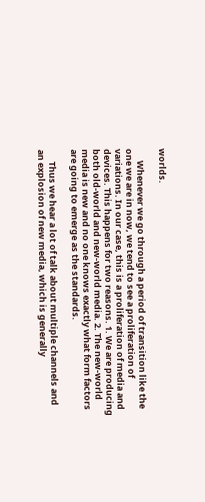worlds.

      Whenever we go through a period of transition like the one we are in now, we tend to see a proliferation of variations. In our case, this is a proliferation of media and devices. This happens for two reasons. 1. We are producing both old-world and new-world media. 2. The new-world media is new and no one knows exactly what form factors are going to emerge as the standards.

      Thus we hear a lot of talk about multiple channels and an explosion of new media, which is generally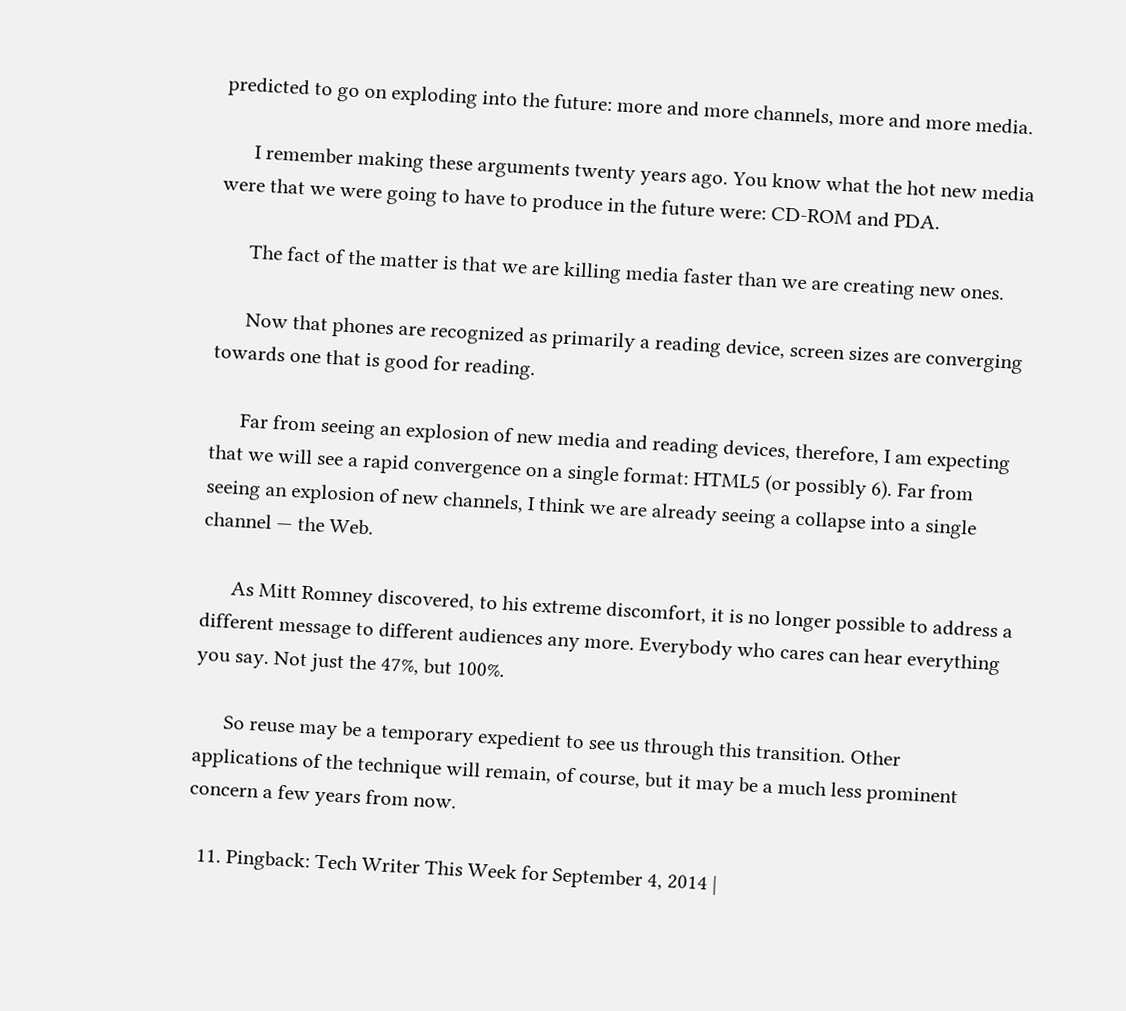predicted to go on exploding into the future: more and more channels, more and more media.

      I remember making these arguments twenty years ago. You know what the hot new media were that we were going to have to produce in the future were: CD-ROM and PDA.

      The fact of the matter is that we are killing media faster than we are creating new ones.

      Now that phones are recognized as primarily a reading device, screen sizes are converging towards one that is good for reading.

      Far from seeing an explosion of new media and reading devices, therefore, I am expecting that we will see a rapid convergence on a single format: HTML5 (or possibly 6). Far from seeing an explosion of new channels, I think we are already seeing a collapse into a single channel — the Web.

      As Mitt Romney discovered, to his extreme discomfort, it is no longer possible to address a different message to different audiences any more. Everybody who cares can hear everything you say. Not just the 47%, but 100%.

      So reuse may be a temporary expedient to see us through this transition. Other applications of the technique will remain, of course, but it may be a much less prominent concern a few years from now.

  11. Pingback: Tech Writer This Week for September 4, 2014 |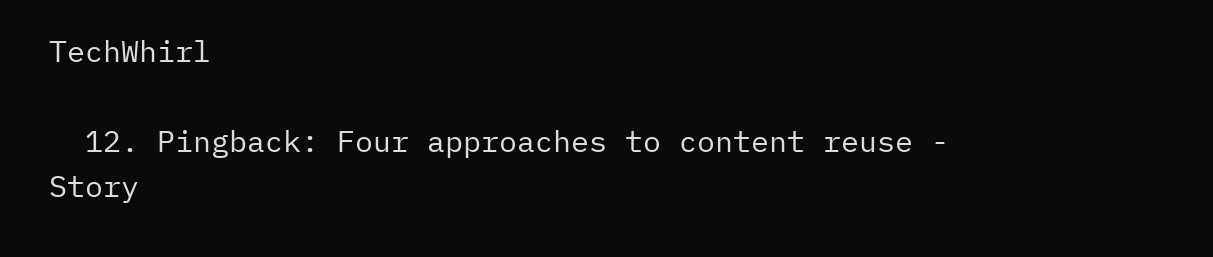TechWhirl

  12. Pingback: Four approaches to content reuse - Story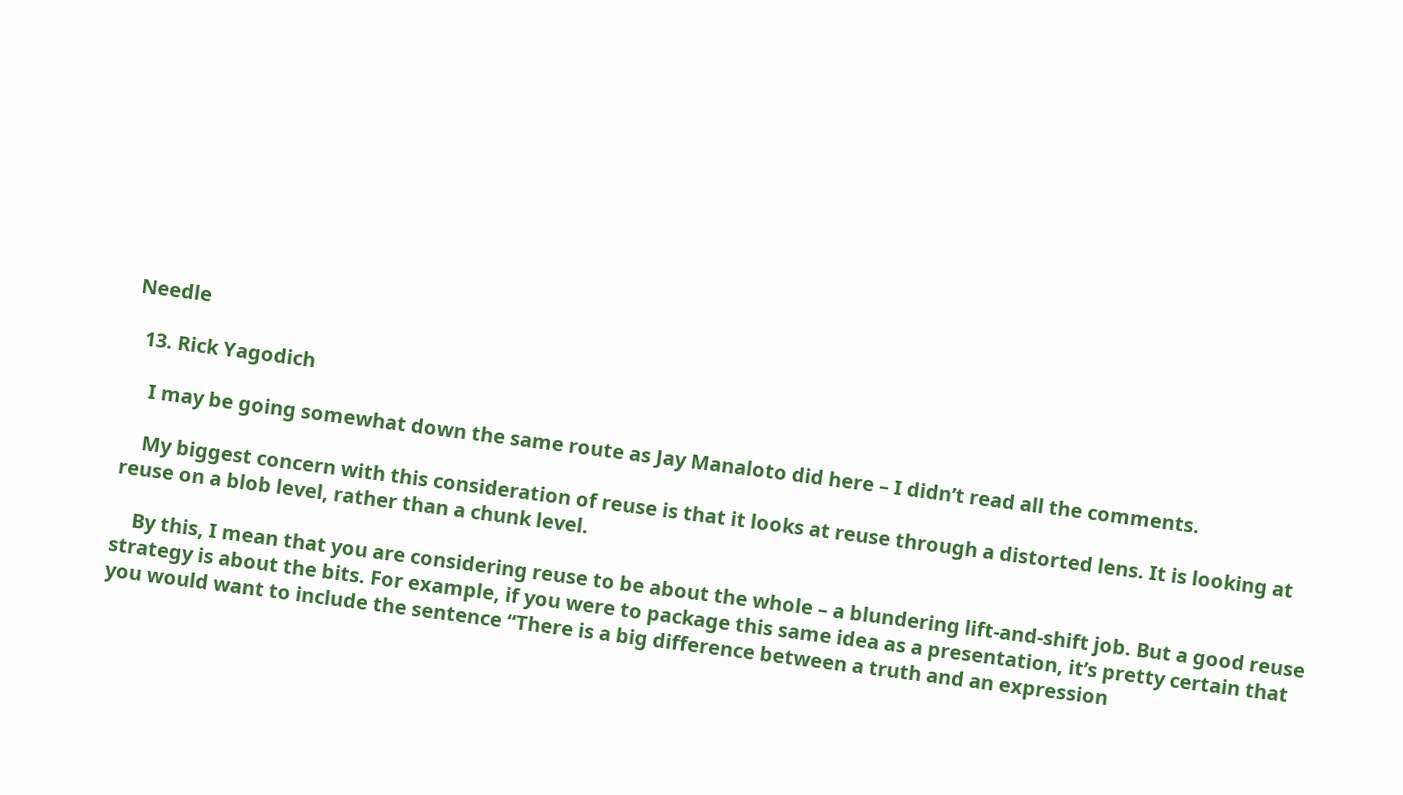Needle

  13. Rick Yagodich

    I may be going somewhat down the same route as Jay Manaloto did here – I didn’t read all the comments.

    My biggest concern with this consideration of reuse is that it looks at reuse through a distorted lens. It is looking at reuse on a blob level, rather than a chunk level.

    By this, I mean that you are considering reuse to be about the whole – a blundering lift-and-shift job. But a good reuse strategy is about the bits. For example, if you were to package this same idea as a presentation, it’s pretty certain that you would want to include the sentence “There is a big difference between a truth and an expression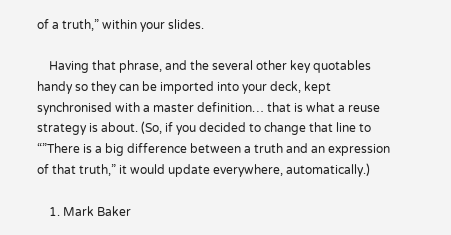of a truth,” within your slides.

    Having that phrase, and the several other key quotables handy so they can be imported into your deck, kept synchronised with a master definition… that is what a reuse strategy is about. (So, if you decided to change that line to “”There is a big difference between a truth and an expression of that truth,” it would update everywhere, automatically.)

    1. Mark Baker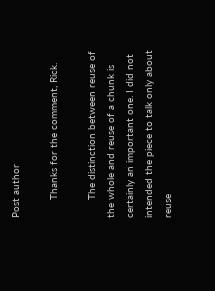Post author

      Thanks for the comment, Rick.

      The distinction between reuse of the whole and reuse of a chunk is certainly an important one. I did not intended the piece to talk only about reuse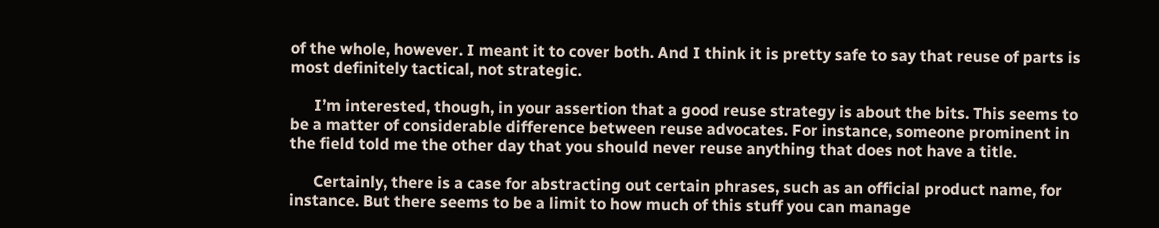of the whole, however. I meant it to cover both. And I think it is pretty safe to say that reuse of parts is most definitely tactical, not strategic.

      I’m interested, though, in your assertion that a good reuse strategy is about the bits. This seems to be a matter of considerable difference between reuse advocates. For instance, someone prominent in the field told me the other day that you should never reuse anything that does not have a title.

      Certainly, there is a case for abstracting out certain phrases, such as an official product name, for instance. But there seems to be a limit to how much of this stuff you can manage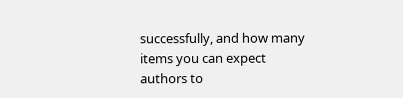successfully, and how many items you can expect authors to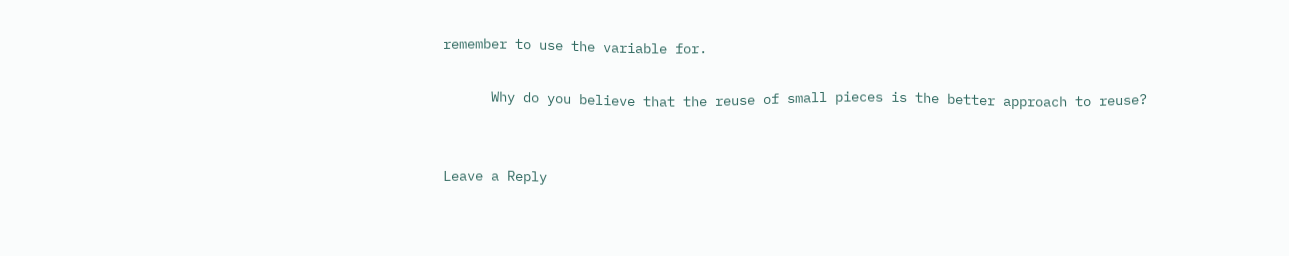remember to use the variable for.

      Why do you believe that the reuse of small pieces is the better approach to reuse?


Leave a Reply